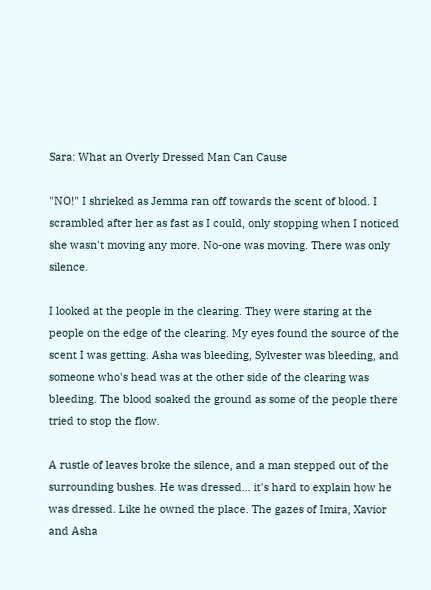Sara: What an Overly Dressed Man Can Cause

"NO!" I shrieked as Jemma ran off towards the scent of blood. I scrambled after her as fast as I could, only stopping when I noticed she wasn't moving any more. No-one was moving. There was only silence.

I looked at the people in the clearing. They were staring at the people on the edge of the clearing. My eyes found the source of the scent I was getting. Asha was bleeding, Sylvester was bleeding, and someone who's head was at the other side of the clearing was bleeding. The blood soaked the ground as some of the people there tried to stop the flow.

A rustle of leaves broke the silence, and a man stepped out of the surrounding bushes. He was dressed... it's hard to explain how he was dressed. Like he owned the place. The gazes of Imira, Xavior and Asha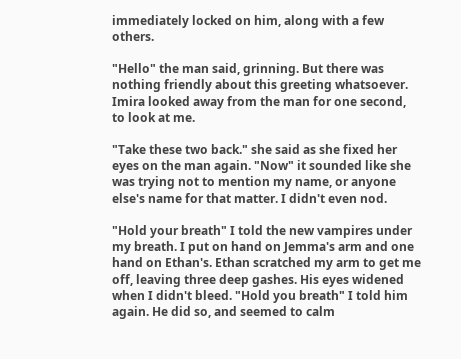immediately locked on him, along with a few others.

"Hello" the man said, grinning. But there was nothing friendly about this greeting whatsoever. Imira looked away from the man for one second, to look at me.

"Take these two back." she said as she fixed her eyes on the man again. "Now" it sounded like she was trying not to mention my name, or anyone else's name for that matter. I didn't even nod.

"Hold your breath" I told the new vampires under my breath. I put on hand on Jemma's arm and one hand on Ethan's. Ethan scratched my arm to get me off, leaving three deep gashes. His eyes widened when I didn't bleed. "Hold you breath" I told him again. He did so, and seemed to calm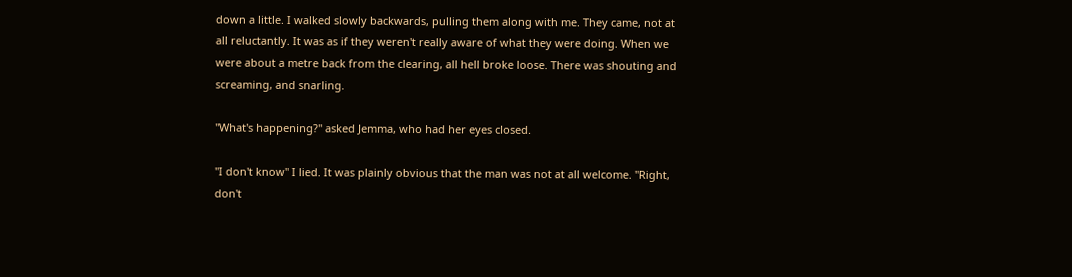down a little. I walked slowly backwards, pulling them along with me. They came, not at all reluctantly. It was as if they weren't really aware of what they were doing. When we were about a metre back from the clearing, all hell broke loose. There was shouting and screaming, and snarling.

"What's happening?" asked Jemma, who had her eyes closed.

"I don't know" I lied. It was plainly obvious that the man was not at all welcome. "Right, don't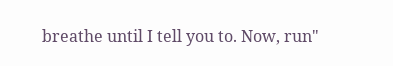breathe until I tell you to. Now, run"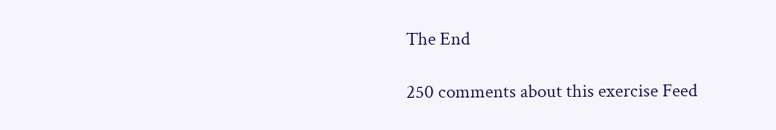The End

250 comments about this exercise Feed